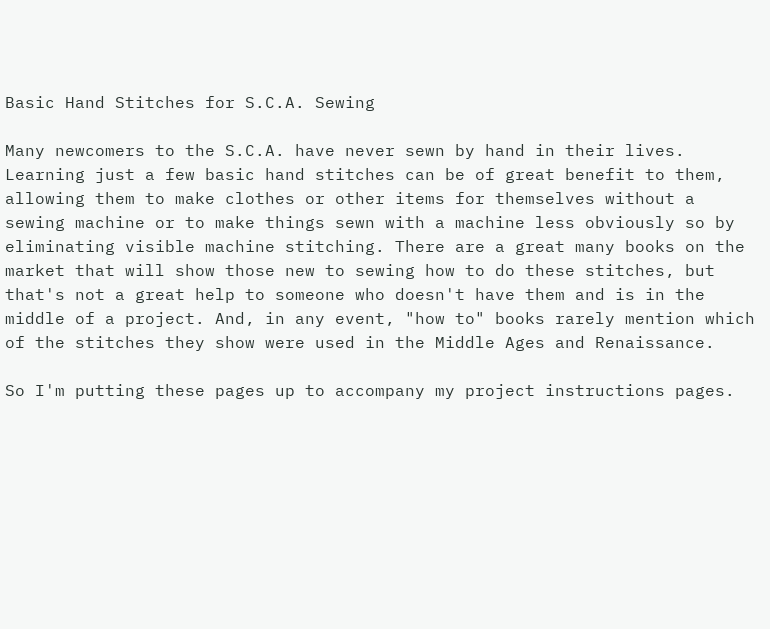Basic Hand Stitches for S.C.A. Sewing

Many newcomers to the S.C.A. have never sewn by hand in their lives. Learning just a few basic hand stitches can be of great benefit to them, allowing them to make clothes or other items for themselves without a sewing machine or to make things sewn with a machine less obviously so by eliminating visible machine stitching. There are a great many books on the market that will show those new to sewing how to do these stitches, but that's not a great help to someone who doesn't have them and is in the middle of a project. And, in any event, "how to" books rarely mention which of the stitches they show were used in the Middle Ages and Renaissance.

So I'm putting these pages up to accompany my project instructions pages.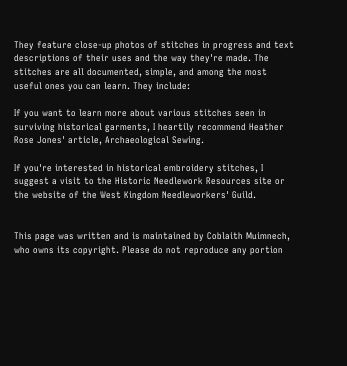They feature close-up photos of stitches in progress and text descriptions of their uses and the way they're made. The stitches are all documented, simple, and among the most useful ones you can learn. They include:

If you want to learn more about various stitches seen in surviving historical garments, I heartily recommend Heather Rose Jones' article, Archaeological Sewing.

If you're interested in historical embroidery stitches, I suggest a visit to the Historic Needlework Resources site or the website of the West Kingdom Needleworkers' Guild.


This page was written and is maintained by Coblaith Muimnech, who owns its copyright. Please do not reproduce any portion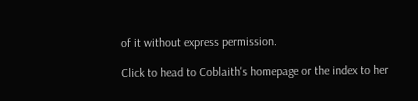of it without express permission.

Click to head to Coblaith's homepage or the index to her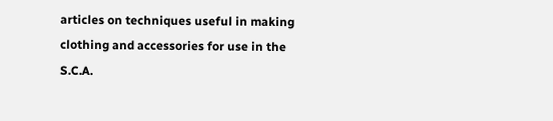articles on techniques useful in making clothing and accessories for use in the S.C.A.